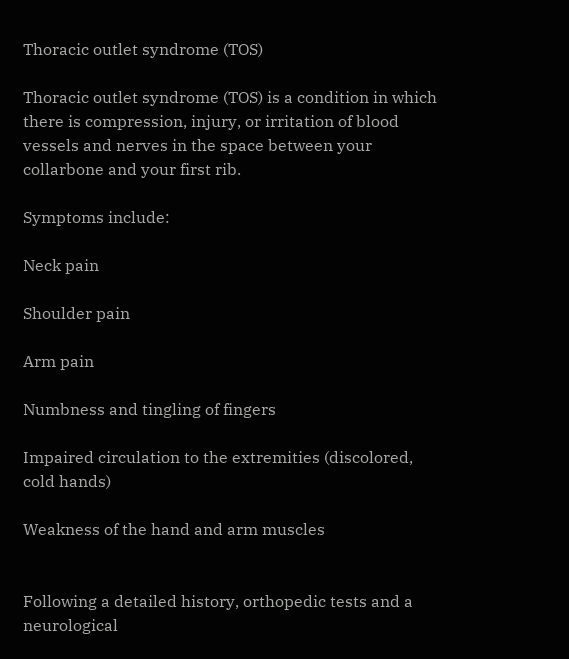Thoracic outlet syndrome (TOS)

Thoracic outlet syndrome (TOS) is a condition in which there is compression, injury, or irritation of blood vessels and nerves in the space between your collarbone and your first rib.

Symptoms include:

Neck pain

Shoulder pain

Arm pain

Numbness and tingling of fingers

Impaired circulation to the extremities (discolored, cold hands)

Weakness of the hand and arm muscles


Following a detailed history, orthopedic tests and a neurological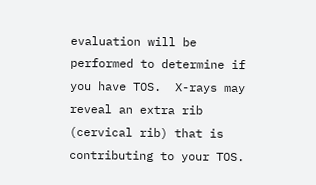evaluation will be performed to determine if you have TOS.  X-rays may reveal an extra rib (cervical rib) that is contributing to your TOS.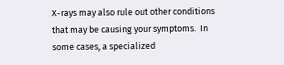X-rays may also rule out other conditions that may be causing your symptoms.  In some cases, a specialized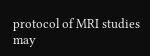protocol of MRI studies may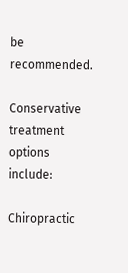be recommended.

Conservative treatment options include:

Chiropractic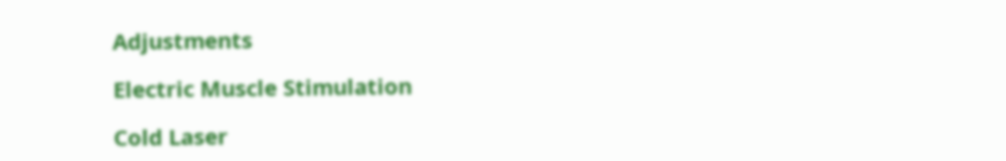Adjustments

Electric Muscle Stimulation

Cold Laser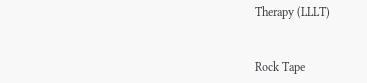Therapy (LLLT)


Rock Tape